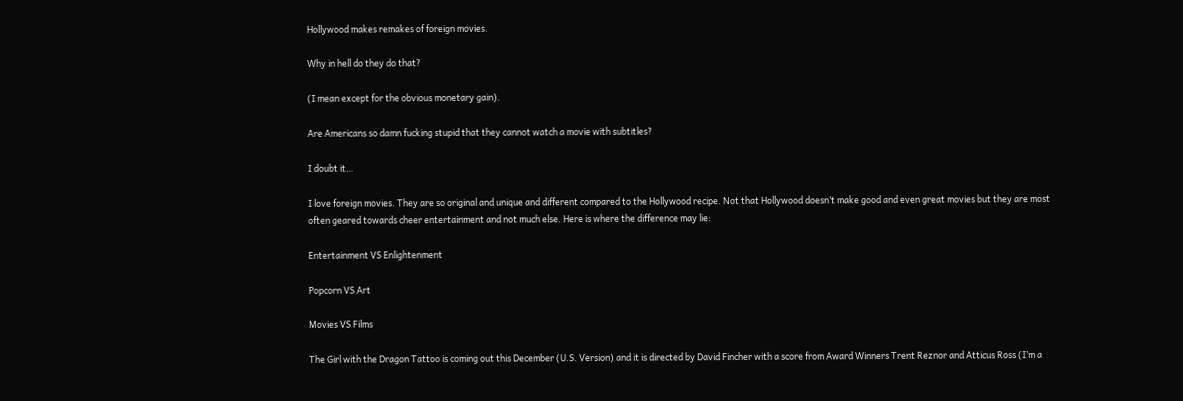Hollywood makes remakes of foreign movies.

Why in hell do they do that?

(I mean except for the obvious monetary gain).

Are Americans so damn fucking stupid that they cannot watch a movie with subtitles?

I doubt it…

I love foreign movies. They are so original and unique and different compared to the Hollywood recipe. Not that Hollywood doesn’t make good and even great movies but they are most often geared towards cheer entertainment and not much else. Here is where the difference may lie:

Entertainment VS Enlightenment

Popcorn VS Art

Movies VS Films

The Girl with the Dragon Tattoo is coming out this December (U.S. Version) and it is directed by David Fincher with a score from Award Winners Trent Reznor and Atticus Ross (I’m a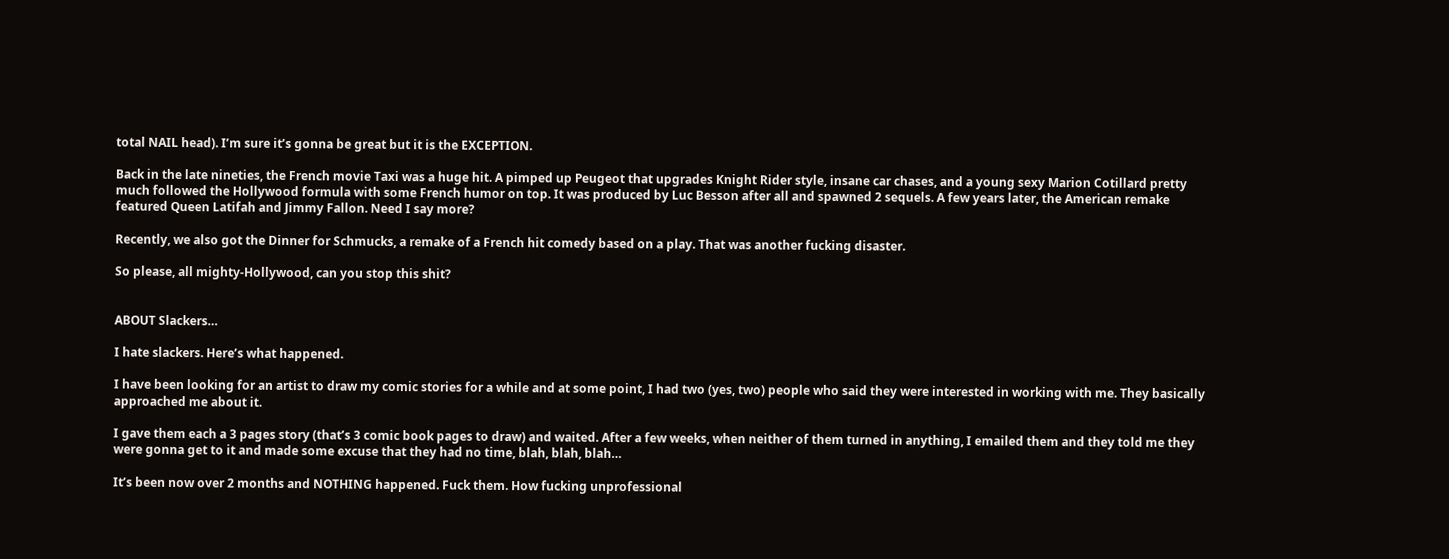total NAIL head). I’m sure it’s gonna be great but it is the EXCEPTION.

Back in the late nineties, the French movie Taxi was a huge hit. A pimped up Peugeot that upgrades Knight Rider style, insane car chases, and a young sexy Marion Cotillard pretty much followed the Hollywood formula with some French humor on top. It was produced by Luc Besson after all and spawned 2 sequels. A few years later, the American remake featured Queen Latifah and Jimmy Fallon. Need I say more?

Recently, we also got the Dinner for Schmucks, a remake of a French hit comedy based on a play. That was another fucking disaster.

So please, all mighty-Hollywood, can you stop this shit?


ABOUT Slackers…

I hate slackers. Here’s what happened.

I have been looking for an artist to draw my comic stories for a while and at some point, I had two (yes, two) people who said they were interested in working with me. They basically approached me about it.

I gave them each a 3 pages story (that’s 3 comic book pages to draw) and waited. After a few weeks, when neither of them turned in anything, I emailed them and they told me they were gonna get to it and made some excuse that they had no time, blah, blah, blah…

It’s been now over 2 months and NOTHING happened. Fuck them. How fucking unprofessional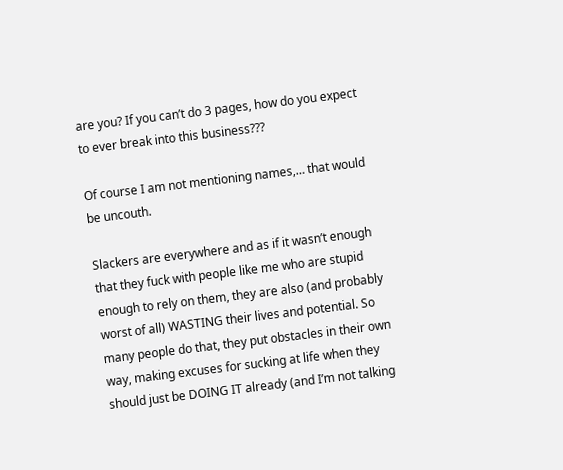are you? If you can’t do 3 pages, how do you expect to ever break into this business???

Of course I am not mentioning names,… that would be uncouth.

Slackers are everywhere and as if it wasn’t enough that they fuck with people like me who are stupid enough to rely on them, they are also (and probably worst of all) WASTING their lives and potential. So many people do that, they put obstacles in their own way, making excuses for sucking at life when they should just be DOING IT already (and I’m not talking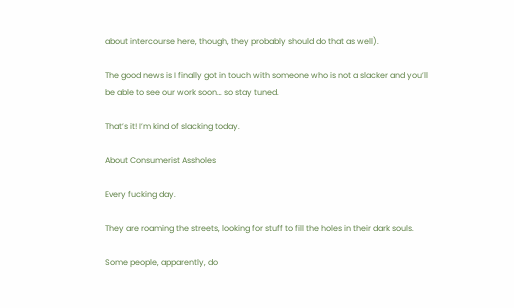about intercourse here, though, they probably should do that as well).

The good news is I finally got in touch with someone who is not a slacker and you’ll be able to see our work soon… so stay tuned.

That’s it! I’m kind of slacking today.

About Consumerist Assholes

Every fucking day.

They are roaming the streets, looking for stuff to fill the holes in their dark souls.

Some people, apparently, do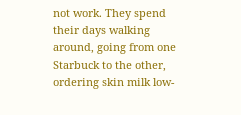not work. They spend their days walking around, going from one Starbuck to the other, ordering skin milk low-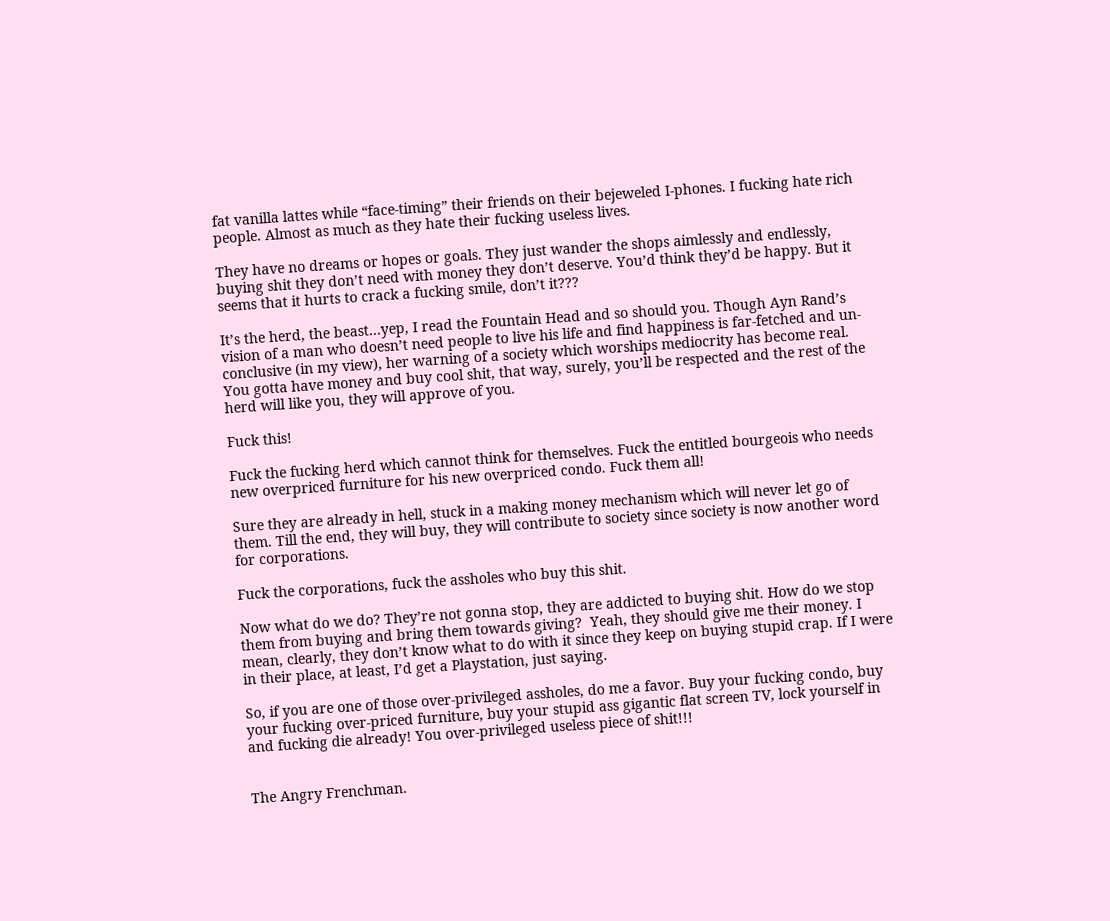fat vanilla lattes while “face-timing” their friends on their bejeweled I-phones. I fucking hate rich people. Almost as much as they hate their fucking useless lives.

They have no dreams or hopes or goals. They just wander the shops aimlessly and endlessly, buying shit they don’t need with money they don’t deserve. You’d think they’d be happy. But it seems that it hurts to crack a fucking smile, don’t it???

It’s the herd, the beast…yep, I read the Fountain Head and so should you. Though Ayn Rand’s vision of a man who doesn’t need people to live his life and find happiness is far-fetched and un-conclusive (in my view), her warning of a society which worships mediocrity has become real. You gotta have money and buy cool shit, that way, surely, you’ll be respected and the rest of the herd will like you, they will approve of you.

Fuck this!

Fuck the fucking herd which cannot think for themselves. Fuck the entitled bourgeois who needs new overpriced furniture for his new overpriced condo. Fuck them all!

Sure they are already in hell, stuck in a making money mechanism which will never let go of them. Till the end, they will buy, they will contribute to society since society is now another word for corporations.

Fuck the corporations, fuck the assholes who buy this shit.

Now what do we do? They’re not gonna stop, they are addicted to buying shit. How do we stop them from buying and bring them towards giving?  Yeah, they should give me their money. I mean, clearly, they don’t know what to do with it since they keep on buying stupid crap. If I were in their place, at least, I’d get a Playstation, just saying.

So, if you are one of those over-privileged assholes, do me a favor. Buy your fucking condo, buy your fucking over-priced furniture, buy your stupid ass gigantic flat screen TV, lock yourself in and fucking die already! You over-privileged useless piece of shit!!!


The Angry Frenchman.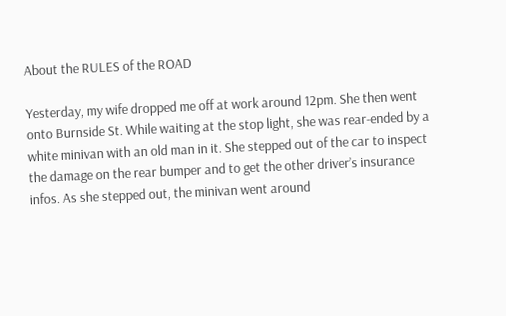About the RULES of the ROAD

Yesterday, my wife dropped me off at work around 12pm. She then went onto Burnside St. While waiting at the stop light, she was rear-ended by a white minivan with an old man in it. She stepped out of the car to inspect the damage on the rear bumper and to get the other driver’s insurance infos. As she stepped out, the minivan went around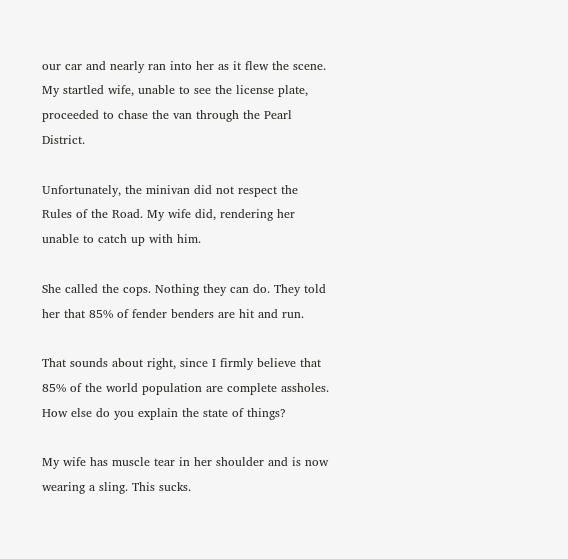our car and nearly ran into her as it flew the scene. My startled wife, unable to see the license plate, proceeded to chase the van through the Pearl District.

Unfortunately, the minivan did not respect the Rules of the Road. My wife did, rendering her unable to catch up with him.

She called the cops. Nothing they can do. They told her that 85% of fender benders are hit and run.

That sounds about right, since I firmly believe that 85% of the world population are complete assholes. How else do you explain the state of things?

My wife has muscle tear in her shoulder and is now wearing a sling. This sucks.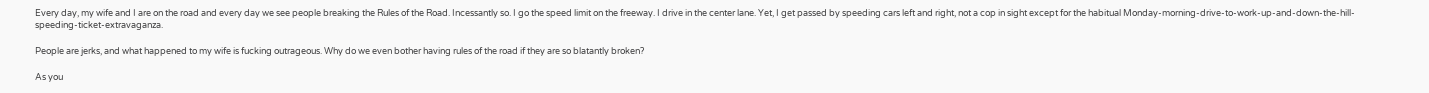Every day, my wife and I are on the road and every day we see people breaking the Rules of the Road. Incessantly so. I go the speed limit on the freeway. I drive in the center lane. Yet, I get passed by speeding cars left and right, not a cop in sight except for the habitual Monday-morning-drive-to-work-up-and-down-the-hill-speeding-ticket-extravaganza.

People are jerks, and what happened to my wife is fucking outrageous. Why do we even bother having rules of the road if they are so blatantly broken?

As you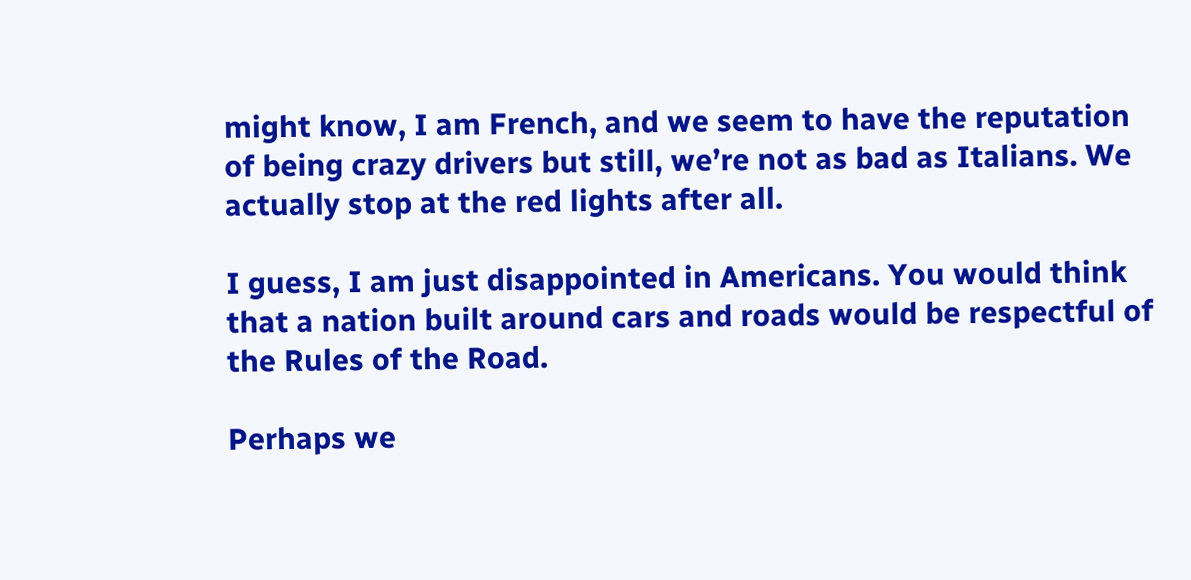might know, I am French, and we seem to have the reputation of being crazy drivers but still, we’re not as bad as Italians. We actually stop at the red lights after all.

I guess, I am just disappointed in Americans. You would think that a nation built around cars and roads would be respectful of the Rules of the Road.

Perhaps we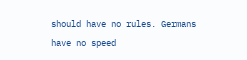should have no rules. Germans have no speed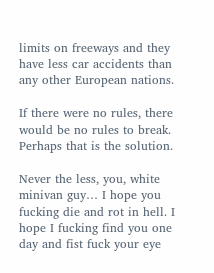limits on freeways and they have less car accidents than any other European nations.

If there were no rules, there would be no rules to break. Perhaps that is the solution.

Never the less, you, white minivan guy… I hope you fucking die and rot in hell. I hope I fucking find you one day and fist fuck your eye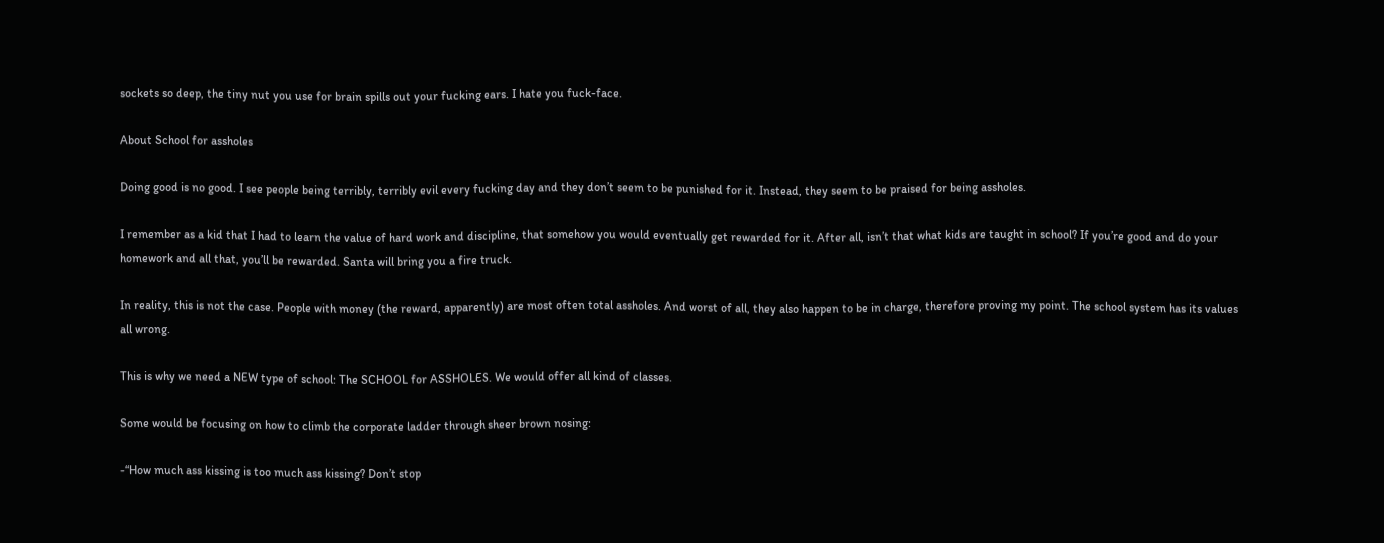sockets so deep, the tiny nut you use for brain spills out your fucking ears. I hate you fuck-face.

About School for assholes

Doing good is no good. I see people being terribly, terribly evil every fucking day and they don’t seem to be punished for it. Instead, they seem to be praised for being assholes.

I remember as a kid that I had to learn the value of hard work and discipline, that somehow you would eventually get rewarded for it. After all, isn’t that what kids are taught in school? If you’re good and do your homework and all that, you’ll be rewarded. Santa will bring you a fire truck.

In reality, this is not the case. People with money (the reward, apparently) are most often total assholes. And worst of all, they also happen to be in charge, therefore proving my point. The school system has its values all wrong.

This is why we need a NEW type of school: The SCHOOL for ASSHOLES. We would offer all kind of classes.

Some would be focusing on how to climb the corporate ladder through sheer brown nosing:

-“How much ass kissing is too much ass kissing? Don’t stop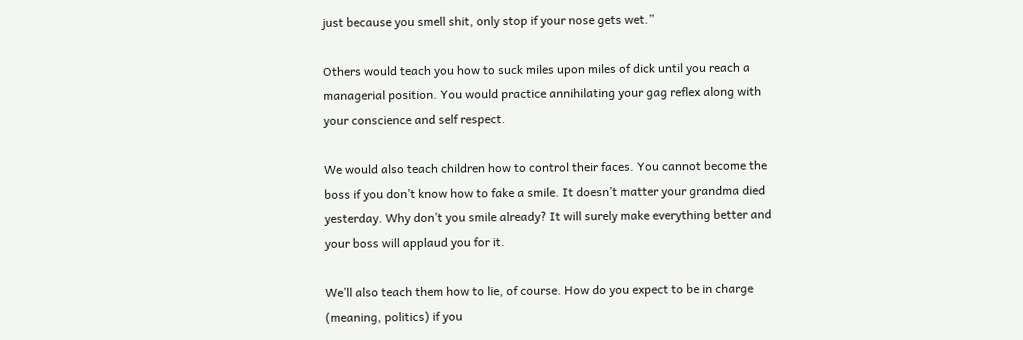just because you smell shit, only stop if your nose gets wet.”

Others would teach you how to suck miles upon miles of dick until you reach a managerial position. You would practice annihilating your gag reflex along with your conscience and self respect.

We would also teach children how to control their faces. You cannot become the boss if you don’t know how to fake a smile. It doesn’t matter your grandma died yesterday. Why don’t you smile already? It will surely make everything better and your boss will applaud you for it.

We’ll also teach them how to lie, of course. How do you expect to be in charge (meaning, politics) if you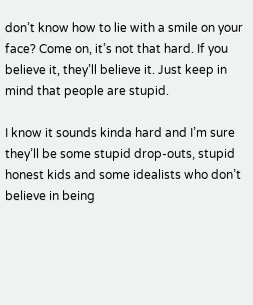don’t know how to lie with a smile on your face? Come on, it’s not that hard. If you believe it, they’ll believe it. Just keep in mind that people are stupid.

I know it sounds kinda hard and I’m sure they’ll be some stupid drop-outs, stupid honest kids and some idealists who don’t believe in being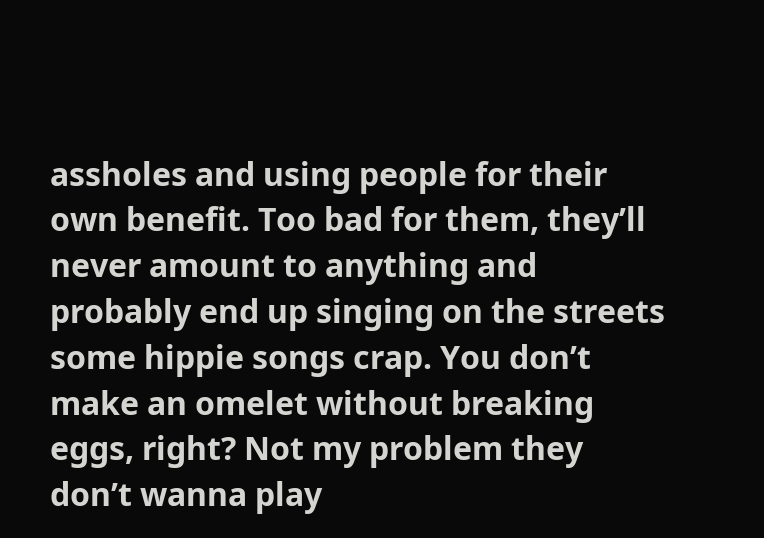assholes and using people for their own benefit. Too bad for them, they’ll never amount to anything and probably end up singing on the streets some hippie songs crap. You don’t make an omelet without breaking eggs, right? Not my problem they don’t wanna play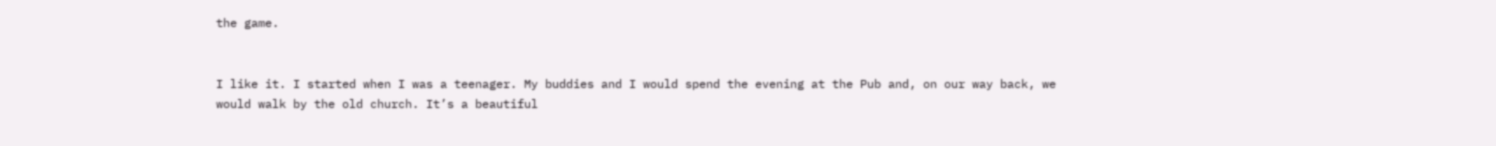the game.


I like it. I started when I was a teenager. My buddies and I would spend the evening at the Pub and, on our way back, we would walk by the old church. It’s a beautiful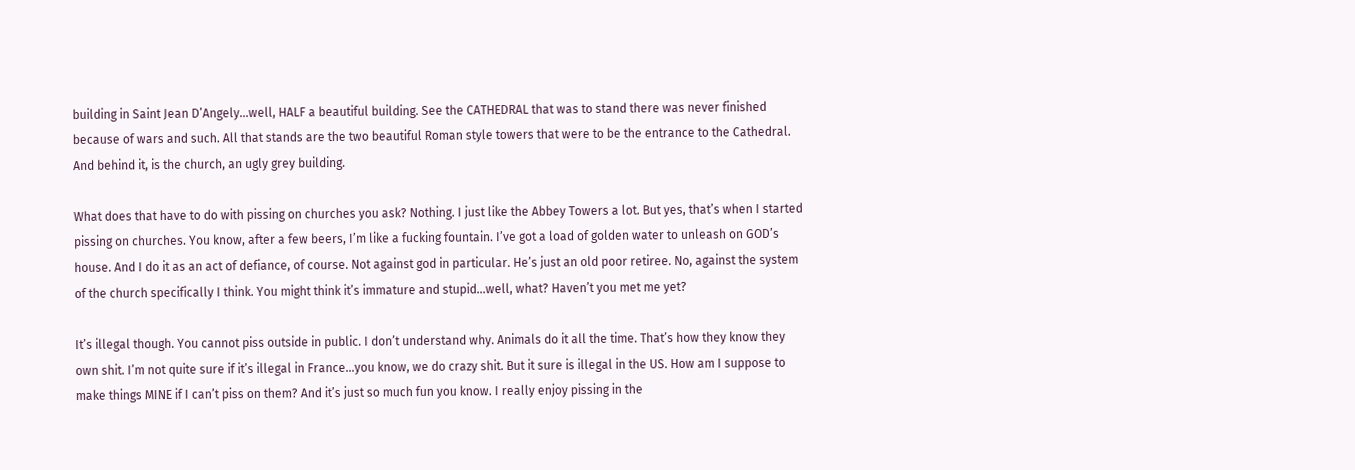building in Saint Jean D’Angely…well, HALF a beautiful building. See the CATHEDRAL that was to stand there was never finished because of wars and such. All that stands are the two beautiful Roman style towers that were to be the entrance to the Cathedral. And behind it, is the church, an ugly grey building.

What does that have to do with pissing on churches you ask? Nothing. I just like the Abbey Towers a lot. But yes, that’s when I started pissing on churches. You know, after a few beers, I’m like a fucking fountain. I’ve got a load of golden water to unleash on GOD’s house. And I do it as an act of defiance, of course. Not against god in particular. He’s just an old poor retiree. No, against the system of the church specifically I think. You might think it’s immature and stupid…well, what? Haven’t you met me yet?

It’s illegal though. You cannot piss outside in public. I don’t understand why. Animals do it all the time. That’s how they know they own shit. I’m not quite sure if it’s illegal in France…you know, we do crazy shit. But it sure is illegal in the US. How am I suppose to make things MINE if I can’t piss on them? And it’s just so much fun you know. I really enjoy pissing in the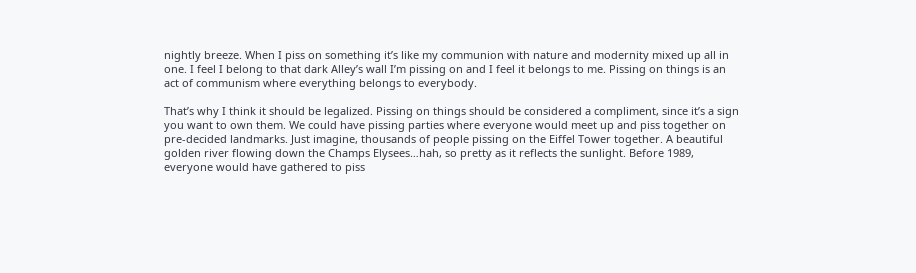nightly breeze. When I piss on something it’s like my communion with nature and modernity mixed up all in one. I feel I belong to that dark Alley’s wall I’m pissing on and I feel it belongs to me. Pissing on things is an act of communism where everything belongs to everybody.

That’s why I think it should be legalized. Pissing on things should be considered a compliment, since it’s a sign you want to own them. We could have pissing parties where everyone would meet up and piss together on pre-decided landmarks. Just imagine, thousands of people pissing on the Eiffel Tower together. A beautiful golden river flowing down the Champs Elysees…hah, so pretty as it reflects the sunlight. Before 1989, everyone would have gathered to piss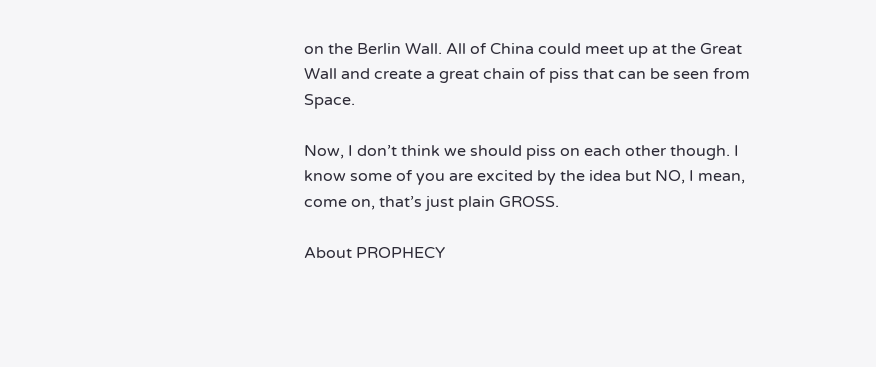on the Berlin Wall. All of China could meet up at the Great Wall and create a great chain of piss that can be seen from Space.

Now, I don’t think we should piss on each other though. I know some of you are excited by the idea but NO, I mean, come on, that’s just plain GROSS.

About PROPHECY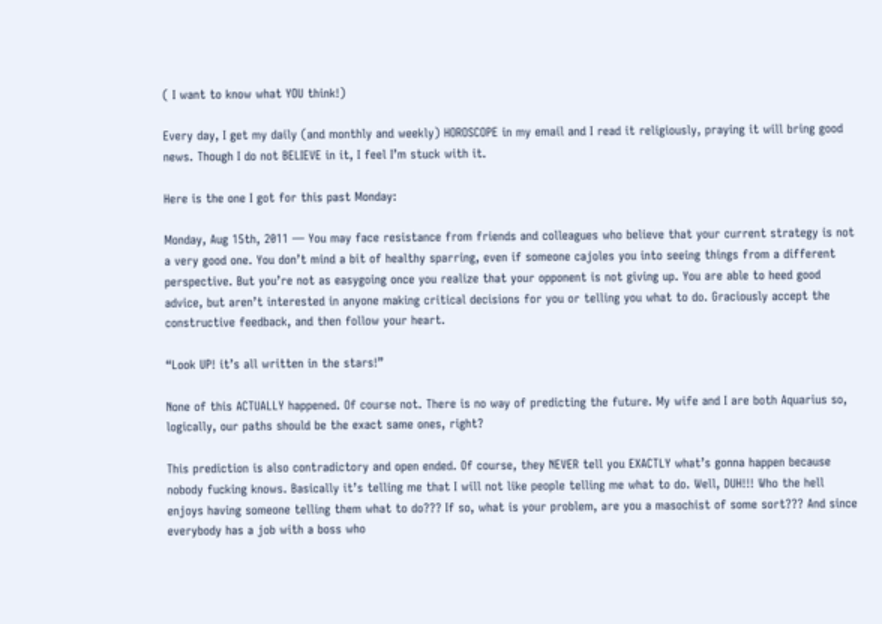( I want to know what YOU think!)

Every day, I get my daily (and monthly and weekly) HOROSCOPE in my email and I read it religiously, praying it will bring good news. Though I do not BELIEVE in it, I feel I’m stuck with it.

Here is the one I got for this past Monday:

Monday, Aug 15th, 2011 — You may face resistance from friends and colleagues who believe that your current strategy is not a very good one. You don’t mind a bit of healthy sparring, even if someone cajoles you into seeing things from a different perspective. But you’re not as easygoing once you realize that your opponent is not giving up. You are able to heed good advice, but aren’t interested in anyone making critical decisions for you or telling you what to do. Graciously accept the constructive feedback, and then follow your heart.

“Look UP! it’s all written in the stars!”

None of this ACTUALLY happened. Of course not. There is no way of predicting the future. My wife and I are both Aquarius so, logically, our paths should be the exact same ones, right?

This prediction is also contradictory and open ended. Of course, they NEVER tell you EXACTLY what’s gonna happen because nobody fucking knows. Basically it’s telling me that I will not like people telling me what to do. Well, DUH!!! Who the hell enjoys having someone telling them what to do??? If so, what is your problem, are you a masochist of some sort??? And since everybody has a job with a boss who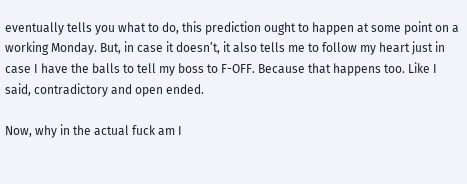eventually tells you what to do, this prediction ought to happen at some point on a working Monday. But, in case it doesn’t, it also tells me to follow my heart just in case I have the balls to tell my boss to F-OFF. Because that happens too. Like I said, contradictory and open ended.

Now, why in the actual fuck am I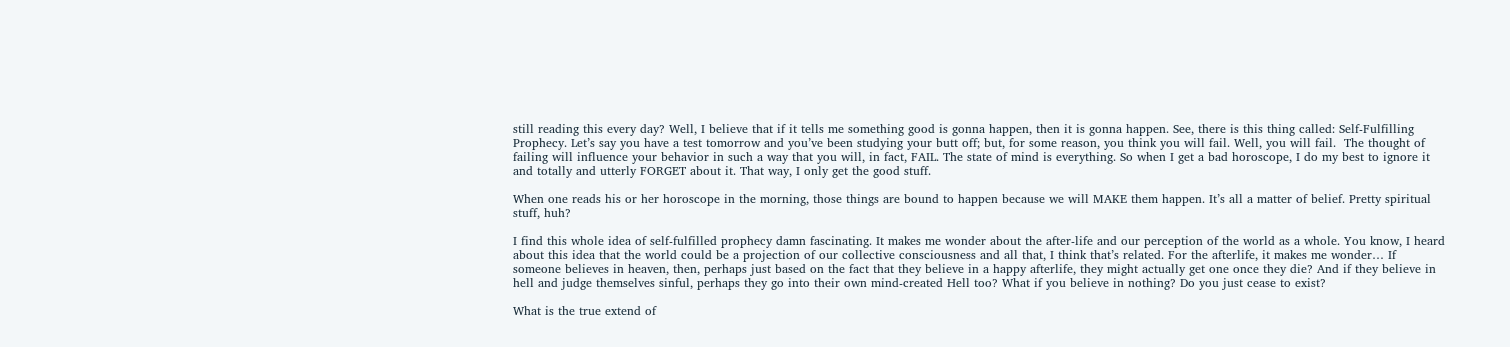still reading this every day? Well, I believe that if it tells me something good is gonna happen, then it is gonna happen. See, there is this thing called: Self-Fulfilling Prophecy. Let’s say you have a test tomorrow and you’ve been studying your butt off; but, for some reason, you think you will fail. Well, you will fail.  The thought of failing will influence your behavior in such a way that you will, in fact, FAIL. The state of mind is everything. So when I get a bad horoscope, I do my best to ignore it and totally and utterly FORGET about it. That way, I only get the good stuff.

When one reads his or her horoscope in the morning, those things are bound to happen because we will MAKE them happen. It’s all a matter of belief. Pretty spiritual stuff, huh?

I find this whole idea of self-fulfilled prophecy damn fascinating. It makes me wonder about the after-life and our perception of the world as a whole. You know, I heard about this idea that the world could be a projection of our collective consciousness and all that, I think that’s related. For the afterlife, it makes me wonder… If someone believes in heaven, then, perhaps just based on the fact that they believe in a happy afterlife, they might actually get one once they die? And if they believe in hell and judge themselves sinful, perhaps they go into their own mind-created Hell too? What if you believe in nothing? Do you just cease to exist?

What is the true extend of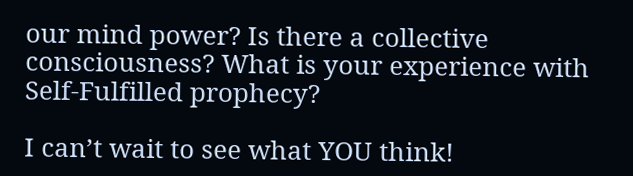our mind power? Is there a collective consciousness? What is your experience with Self-Fulfilled prophecy?

I can’t wait to see what YOU think!